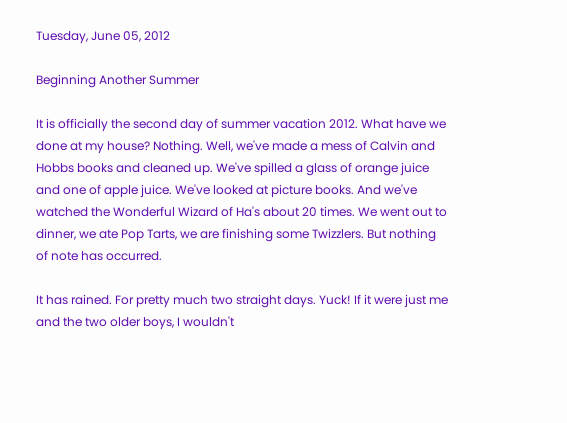Tuesday, June 05, 2012

Beginning Another Summer

It is officially the second day of summer vacation 2012. What have we done at my house? Nothing. Well, we've made a mess of Calvin and Hobbs books and cleaned up. We've spilled a glass of orange juice and one of apple juice. We've looked at picture books. And we've watched the Wonderful Wizard of Ha's about 20 times. We went out to dinner, we ate Pop Tarts, we are finishing some Twizzlers. But nothing of note has occurred.

It has rained. For pretty much two straight days. Yuck! If it were just me and the two older boys, I wouldn't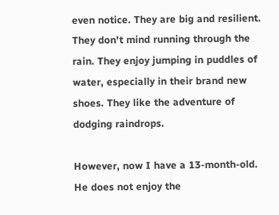even notice. They are big and resilient. They don't mind running through the rain. They enjoy jumping in puddles of water, especially in their brand new shoes. They like the adventure of dodging raindrops.

However, now I have a 13-month-old. He does not enjoy the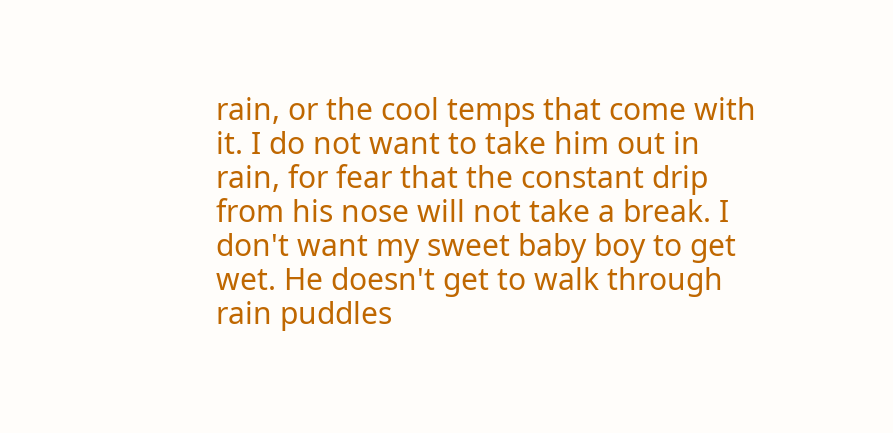rain, or the cool temps that come with it. I do not want to take him out in rain, for fear that the constant drip from his nose will not take a break. I don't want my sweet baby boy to get wet. He doesn't get to walk through rain puddles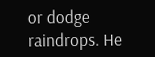or dodge raindrops. He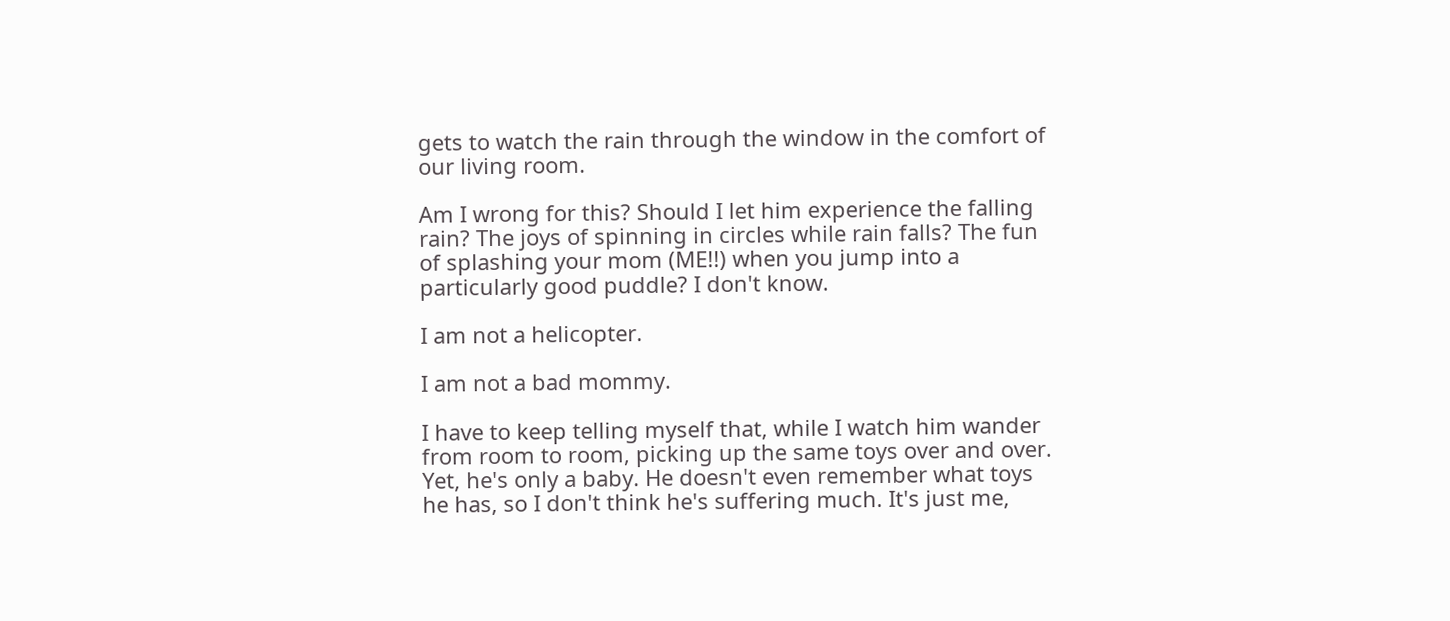gets to watch the rain through the window in the comfort of our living room.

Am I wrong for this? Should I let him experience the falling rain? The joys of spinning in circles while rain falls? The fun of splashing your mom (ME!!) when you jump into a particularly good puddle? I don't know.

I am not a helicopter.

I am not a bad mommy.

I have to keep telling myself that, while I watch him wander from room to room, picking up the same toys over and over. Yet, he's only a baby. He doesn't even remember what toys he has, so I don't think he's suffering much. It's just me,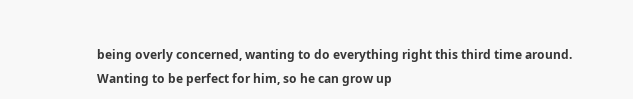being overly concerned, wanting to do everything right this third time around. Wanting to be perfect for him, so he can grow up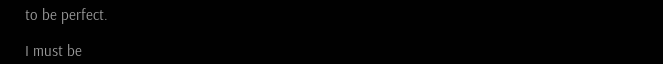to be perfect.

I must be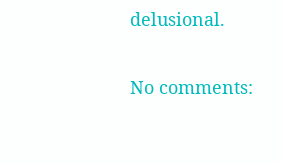delusional.

No comments: